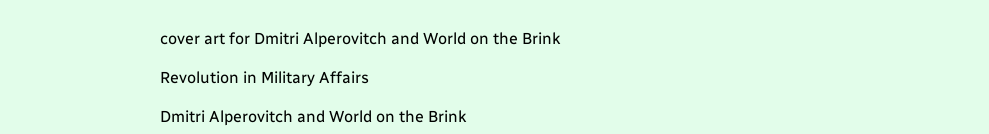cover art for Dmitri Alperovitch and World on the Brink

Revolution in Military Affairs

Dmitri Alperovitch and World on the Brink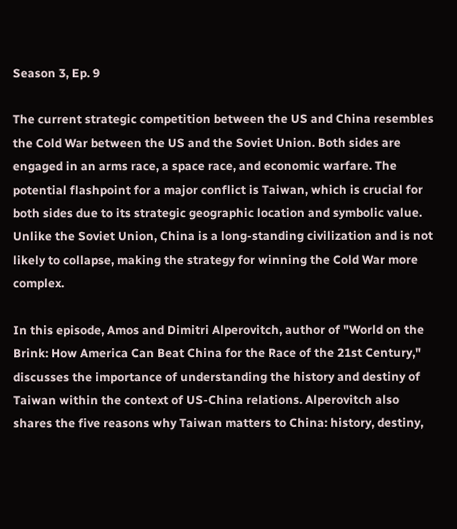Season 3, Ep. 9

The current strategic competition between the US and China resembles the Cold War between the US and the Soviet Union. Both sides are engaged in an arms race, a space race, and economic warfare. The potential flashpoint for a major conflict is Taiwan, which is crucial for both sides due to its strategic geographic location and symbolic value. Unlike the Soviet Union, China is a long-standing civilization and is not likely to collapse, making the strategy for winning the Cold War more complex.

In this episode, Amos and Dimitri Alperovitch, author of "World on the Brink: How America Can Beat China for the Race of the 21st Century," discusses the importance of understanding the history and destiny of Taiwan within the context of US-China relations. Alperovitch also shares the five reasons why Taiwan matters to China: history, destiny,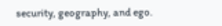security, geography, and ego.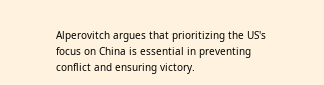Alperovitch argues that prioritizing the US's focus on China is essential in preventing conflict and ensuring victory.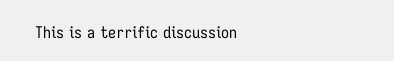This is a terrific discussion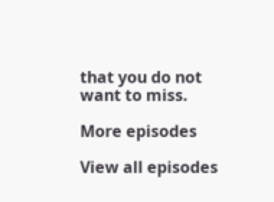that you do not want to miss.

More episodes

View all episodes